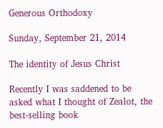Generous Orthodoxy

Sunday, September 21, 2014

The identity of Jesus Christ

Recently I was saddened to be asked what I thought of Zealot, the best-selling book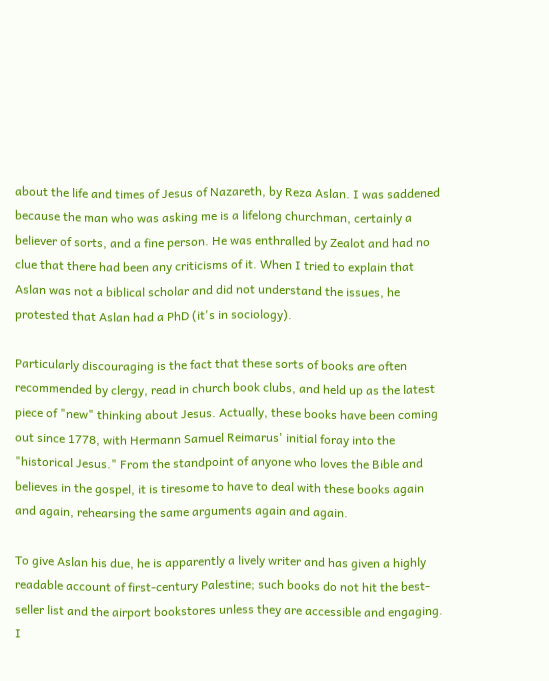about the life and times of Jesus of Nazareth, by Reza Aslan. I was saddened because the man who was asking me is a lifelong churchman, certainly a believer of sorts, and a fine person. He was enthralled by Zealot and had no clue that there had been any criticisms of it. When I tried to explain that Aslan was not a biblical scholar and did not understand the issues, he protested that Aslan had a PhD (it's in sociology).

Particularly discouraging is the fact that these sorts of books are often recommended by clergy, read in church book clubs, and held up as the latest piece of "new" thinking about Jesus. Actually, these books have been coming out since 1778, with Hermann Samuel Reimarus' initial foray into the "historical Jesus." From the standpoint of anyone who loves the Bible and believes in the gospel, it is tiresome to have to deal with these books again and again, rehearsing the same arguments again and again.

To give Aslan his due, he is apparently a lively writer and has given a highly readable account of first-century Palestine; such books do not hit the best-seller list and the airport bookstores unless they are accessible and engaging. I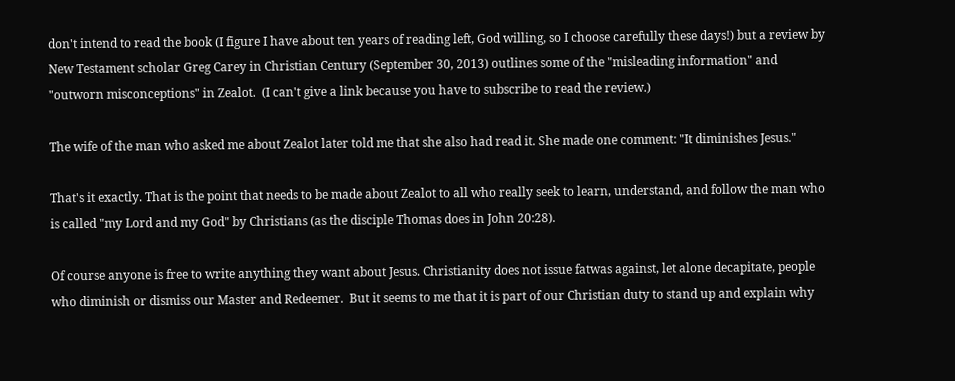don't intend to read the book (I figure I have about ten years of reading left, God willing, so I choose carefully these days!) but a review by New Testament scholar Greg Carey in Christian Century (September 30, 2013) outlines some of the "misleading information" and "outworn misconceptions" in Zealot.  (I can't give a link because you have to subscribe to read the review.)

The wife of the man who asked me about Zealot later told me that she also had read it. She made one comment: "It diminishes Jesus."

That's it exactly. That is the point that needs to be made about Zealot to all who really seek to learn, understand, and follow the man who is called "my Lord and my God" by Christians (as the disciple Thomas does in John 20:28).

Of course anyone is free to write anything they want about Jesus. Christianity does not issue fatwas against, let alone decapitate, people who diminish or dismiss our Master and Redeemer.  But it seems to me that it is part of our Christian duty to stand up and explain why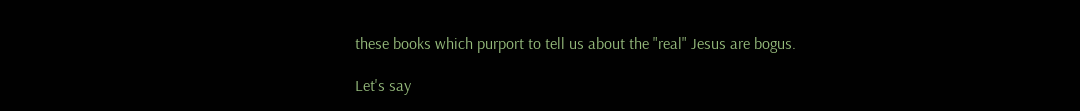these books which purport to tell us about the "real" Jesus are bogus.

Let's say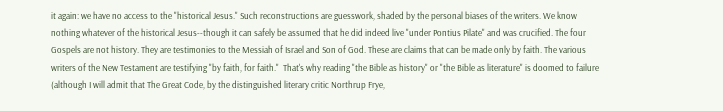it again: we have no access to the "historical Jesus." Such reconstructions are guesswork, shaded by the personal biases of the writers. We know nothing whatever of the historical Jesus--though it can safely be assumed that he did indeed live "under Pontius Pilate" and was crucified. The four Gospels are not history. They are testimonies to the Messiah of Israel and Son of God. These are claims that can be made only by faith. The various writers of the New Testament are testifying "by faith, for faith."  That's why reading "the Bible as history" or "the Bible as literature" is doomed to failure (although I will admit that The Great Code, by the distinguished literary critic Northrup Frye,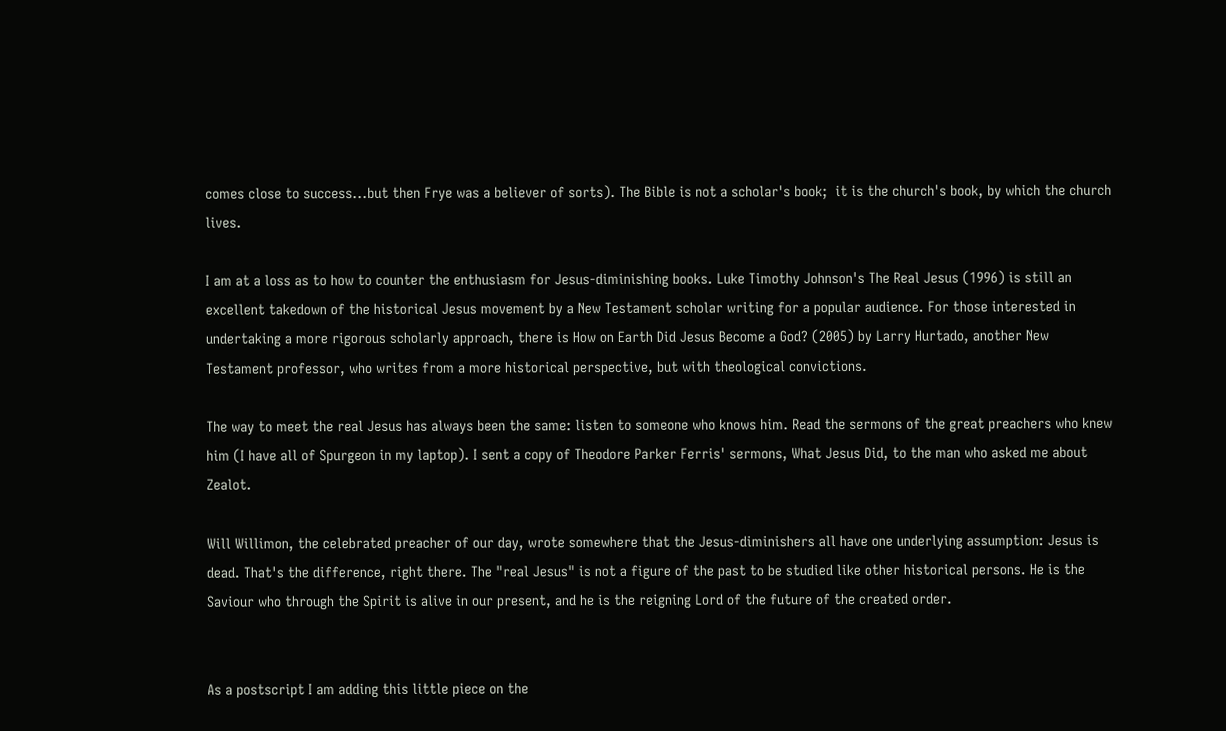comes close to success...but then Frye was a believer of sorts). The Bible is not a scholar's book;  it is the church's book, by which the church lives.

I am at a loss as to how to counter the enthusiasm for Jesus-diminishing books. Luke Timothy Johnson's The Real Jesus (1996) is still an excellent takedown of the historical Jesus movement by a New Testament scholar writing for a popular audience. For those interested in undertaking a more rigorous scholarly approach, there is How on Earth Did Jesus Become a God? (2005) by Larry Hurtado, another New Testament professor, who writes from a more historical perspective, but with theological convictions.

The way to meet the real Jesus has always been the same: listen to someone who knows him. Read the sermons of the great preachers who knew him (I have all of Spurgeon in my laptop). I sent a copy of Theodore Parker Ferris' sermons, What Jesus Did, to the man who asked me about Zealot.

Will Willimon, the celebrated preacher of our day, wrote somewhere that the Jesus-diminishers all have one underlying assumption: Jesus is dead. That's the difference, right there. The "real Jesus" is not a figure of the past to be studied like other historical persons. He is the Saviour who through the Spirit is alive in our present, and he is the reigning Lord of the future of the created order.


As a postscript I am adding this little piece on the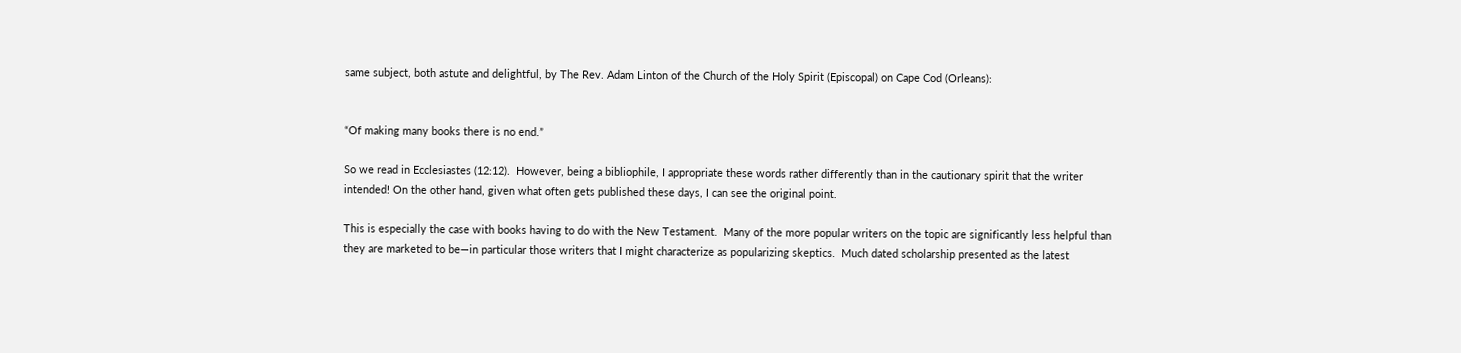same subject, both astute and delightful, by The Rev. Adam Linton of the Church of the Holy Spirit (Episcopal) on Cape Cod (Orleans):


“Of making many books there is no end.”

So we read in Ecclesiastes (12:12).  However, being a bibliophile, I appropriate these words rather differently than in the cautionary spirit that the writer intended! On the other hand, given what often gets published these days, I can see the original point.

This is especially the case with books having to do with the New Testament.  Many of the more popular writers on the topic are significantly less helpful than they are marketed to be—in particular those writers that I might characterize as popularizing skeptics.  Much dated scholarship presented as the latest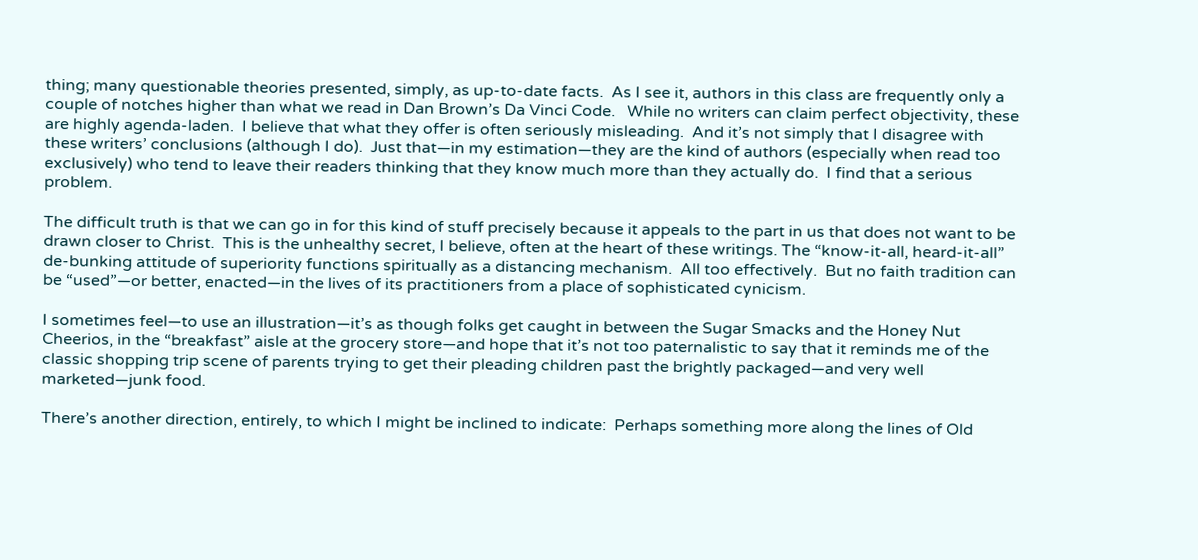thing; many questionable theories presented, simply, as up-to-date facts.  As I see it, authors in this class are frequently only a couple of notches higher than what we read in Dan Brown’s Da Vinci Code.   While no writers can claim perfect objectivity, these are highly agenda-laden.  I believe that what they offer is often seriously misleading.  And it’s not simply that I disagree with these writers’ conclusions (although I do).  Just that—in my estimation—they are the kind of authors (especially when read too exclusively) who tend to leave their readers thinking that they know much more than they actually do.  I find that a serious problem.

The difficult truth is that we can go in for this kind of stuff precisely because it appeals to the part in us that does not want to be drawn closer to Christ.  This is the unhealthy secret, I believe, often at the heart of these writings. The “know-it-all, heard-it-all” de-bunking attitude of superiority functions spiritually as a distancing mechanism.  All too effectively.  But no faith tradition can be “used”—or better, enacted—in the lives of its practitioners from a place of sophisticated cynicism.

I sometimes feel—to use an illustration—it’s as though folks get caught in between the Sugar Smacks and the Honey Nut Cheerios, in the “breakfast” aisle at the grocery store—and hope that it’s not too paternalistic to say that it reminds me of the classic shopping trip scene of parents trying to get their pleading children past the brightly packaged—and very well marketed—junk food.

There’s another direction, entirely, to which I might be inclined to indicate:  Perhaps something more along the lines of Old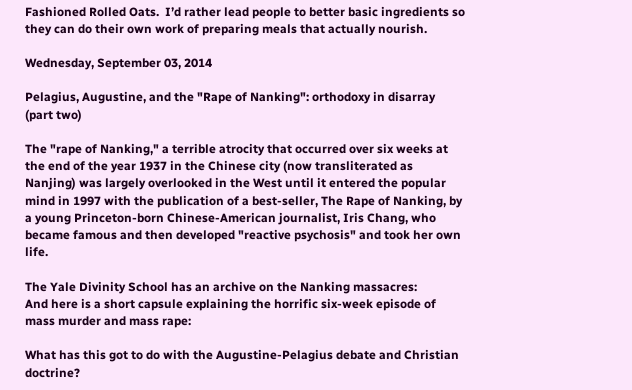Fashioned Rolled Oats.  I’d rather lead people to better basic ingredients so they can do their own work of preparing meals that actually nourish.

Wednesday, September 03, 2014

Pelagius, Augustine, and the "Rape of Nanking": orthodoxy in disarray (part two)

The "rape of Nanking," a terrible atrocity that occurred over six weeks at the end of the year 1937 in the Chinese city (now transliterated as Nanjing) was largely overlooked in the West until it entered the popular mind in 1997 with the publication of a best-seller, The Rape of Nanking, by a young Princeton-born Chinese-American journalist, Iris Chang, who became famous and then developed "reactive psychosis" and took her own life.

The Yale Divinity School has an archive on the Nanking massacres:
And here is a short capsule explaining the horrific six-week episode of mass murder and mass rape:

What has this got to do with the Augustine-Pelagius debate and Christian doctrine?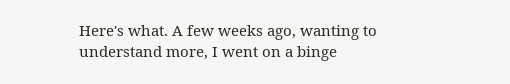Here's what. A few weeks ago, wanting to understand more, I went on a binge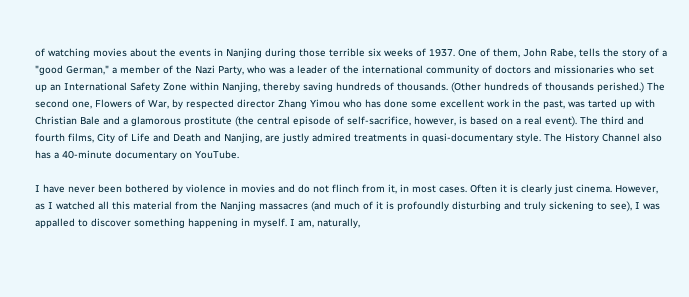of watching movies about the events in Nanjing during those terrible six weeks of 1937. One of them, John Rabe, tells the story of a "good German," a member of the Nazi Party, who was a leader of the international community of doctors and missionaries who set up an International Safety Zone within Nanjing, thereby saving hundreds of thousands. (Other hundreds of thousands perished.) The second one, Flowers of War, by respected director Zhang Yimou who has done some excellent work in the past, was tarted up with Christian Bale and a glamorous prostitute (the central episode of self-sacrifice, however, is based on a real event). The third and fourth films, City of Life and Death and Nanjing, are justly admired treatments in quasi-documentary style. The History Channel also has a 40-minute documentary on YouTube.

I have never been bothered by violence in movies and do not flinch from it, in most cases. Often it is clearly just cinema. However, as I watched all this material from the Nanjing massacres (and much of it is profoundly disturbing and truly sickening to see), I was appalled to discover something happening in myself. I am, naturally,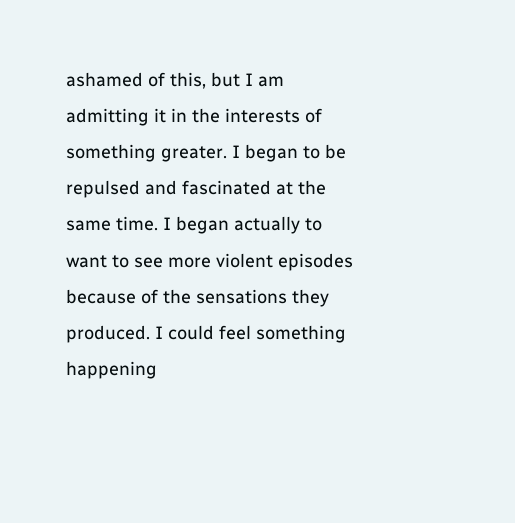ashamed of this, but I am admitting it in the interests of something greater. I began to be repulsed and fascinated at the same time. I began actually to want to see more violent episodes because of the sensations they produced. I could feel something happening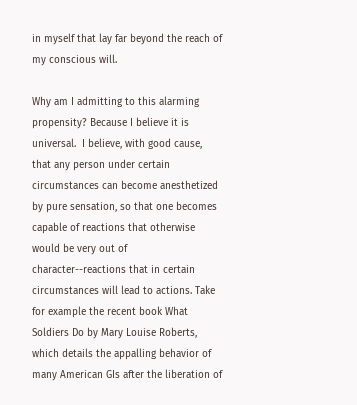in myself that lay far beyond the reach of my conscious will.

Why am I admitting to this alarming propensity? Because I believe it is universal.  I believe, with good cause, that any person under certain circumstances can become anesthetized by pure sensation, so that one becomes capable of reactions that otherwise would be very out of character--reactions that in certain circumstances will lead to actions. Take for example the recent book What Soldiers Do by Mary Louise Roberts, which details the appalling behavior of many American GIs after the liberation of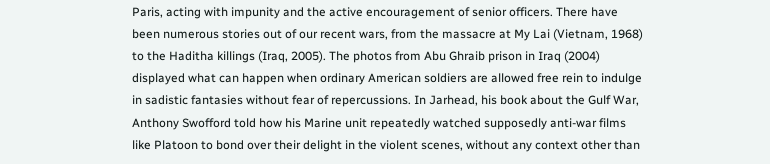Paris, acting with impunity and the active encouragement of senior officers. There have been numerous stories out of our recent wars, from the massacre at My Lai (Vietnam, 1968) to the Haditha killings (Iraq, 2005). The photos from Abu Ghraib prison in Iraq (2004) displayed what can happen when ordinary American soldiers are allowed free rein to indulge in sadistic fantasies without fear of repercussions. In Jarhead, his book about the Gulf War, Anthony Swofford told how his Marine unit repeatedly watched supposedly anti-war films like Platoon to bond over their delight in the violent scenes, without any context other than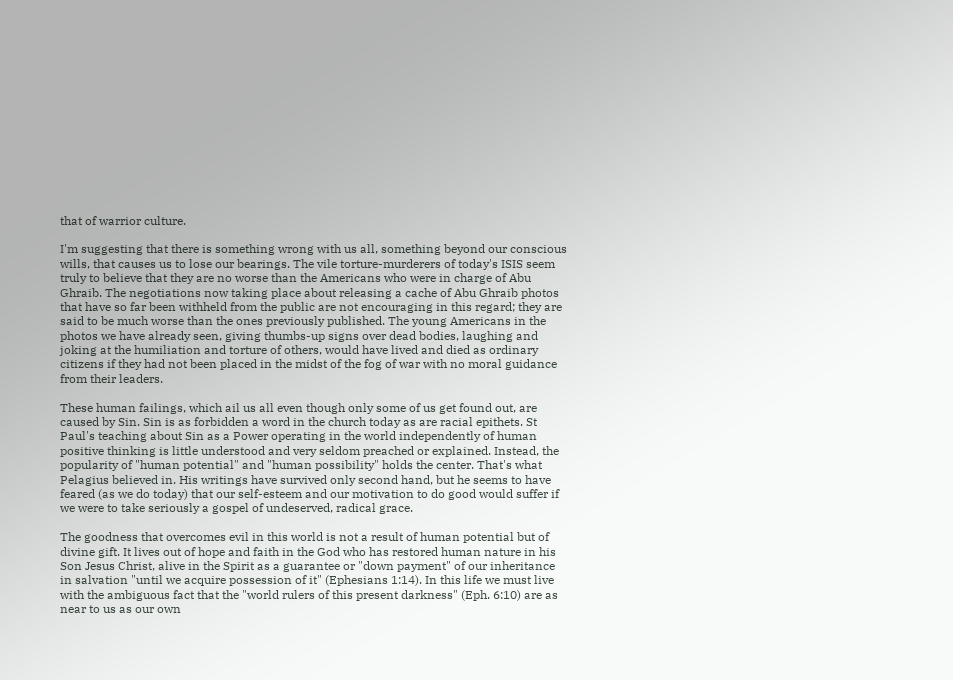that of warrior culture.

I'm suggesting that there is something wrong with us all, something beyond our conscious wills, that causes us to lose our bearings. The vile torture-murderers of today's ISIS seem truly to believe that they are no worse than the Americans who were in charge of Abu Ghraib. The negotiations now taking place about releasing a cache of Abu Ghraib photos that have so far been withheld from the public are not encouraging in this regard; they are said to be much worse than the ones previously published. The young Americans in the photos we have already seen, giving thumbs-up signs over dead bodies, laughing and joking at the humiliation and torture of others, would have lived and died as ordinary citizens if they had not been placed in the midst of the fog of war with no moral guidance from their leaders.

These human failings, which ail us all even though only some of us get found out, are caused by Sin. Sin is as forbidden a word in the church today as are racial epithets. St Paul's teaching about Sin as a Power operating in the world independently of human positive thinking is little understood and very seldom preached or explained. Instead, the popularity of "human potential" and "human possibility" holds the center. That's what Pelagius believed in. His writings have survived only second hand, but he seems to have feared (as we do today) that our self-esteem and our motivation to do good would suffer if we were to take seriously a gospel of undeserved, radical grace.

The goodness that overcomes evil in this world is not a result of human potential but of divine gift. It lives out of hope and faith in the God who has restored human nature in his Son Jesus Christ, alive in the Spirit as a guarantee or "down payment" of our inheritance in salvation "until we acquire possession of it" (Ephesians 1:14). In this life we must live with the ambiguous fact that the "world rulers of this present darkness" (Eph. 6:10) are as near to us as our own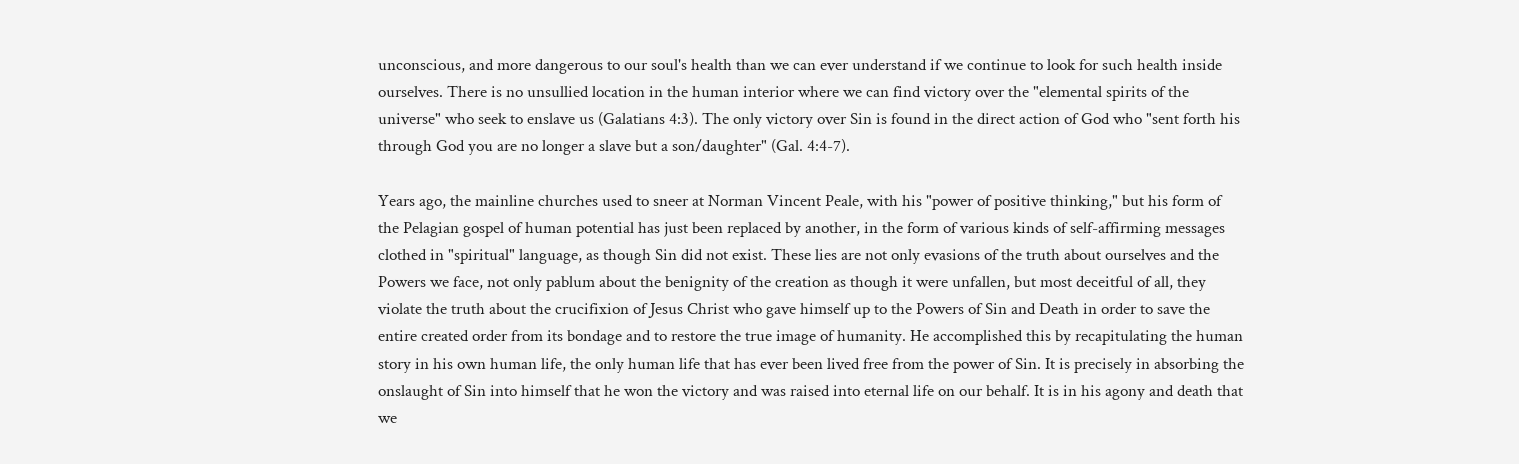unconscious, and more dangerous to our soul's health than we can ever understand if we continue to look for such health inside ourselves. There is no unsullied location in the human interior where we can find victory over the "elemental spirits of the universe" who seek to enslave us (Galatians 4:3). The only victory over Sin is found in the direct action of God who "sent forth his through God you are no longer a slave but a son/daughter" (Gal. 4:4-7).

Years ago, the mainline churches used to sneer at Norman Vincent Peale, with his "power of positive thinking," but his form of the Pelagian gospel of human potential has just been replaced by another, in the form of various kinds of self-affirming messages clothed in "spiritual" language, as though Sin did not exist. These lies are not only evasions of the truth about ourselves and the Powers we face, not only pablum about the benignity of the creation as though it were unfallen, but most deceitful of all, they violate the truth about the crucifixion of Jesus Christ who gave himself up to the Powers of Sin and Death in order to save the entire created order from its bondage and to restore the true image of humanity. He accomplished this by recapitulating the human story in his own human life, the only human life that has ever been lived free from the power of Sin. It is precisely in absorbing the onslaught of Sin into himself that he won the victory and was raised into eternal life on our behalf. It is in his agony and death that we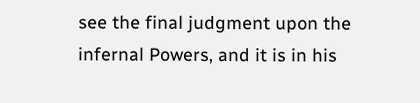see the final judgment upon the infernal Powers, and it is in his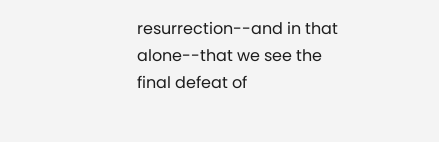resurrection--and in that alone--that we see the final defeat of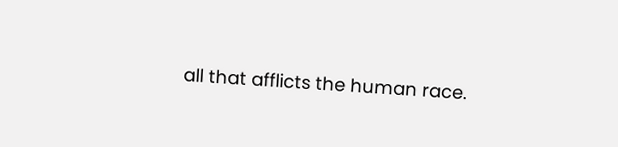all that afflicts the human race.